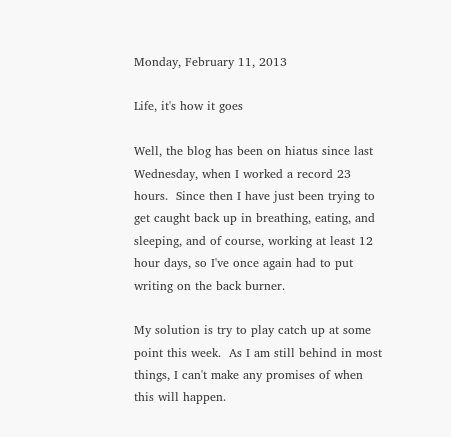Monday, February 11, 2013

Life, it's how it goes

Well, the blog has been on hiatus since last Wednesday, when I worked a record 23 hours.  Since then I have just been trying to get caught back up in breathing, eating, and sleeping, and of course, working at least 12 hour days, so I've once again had to put writing on the back burner.

My solution is try to play catch up at some point this week.  As I am still behind in most things, I can't make any promises of when this will happen.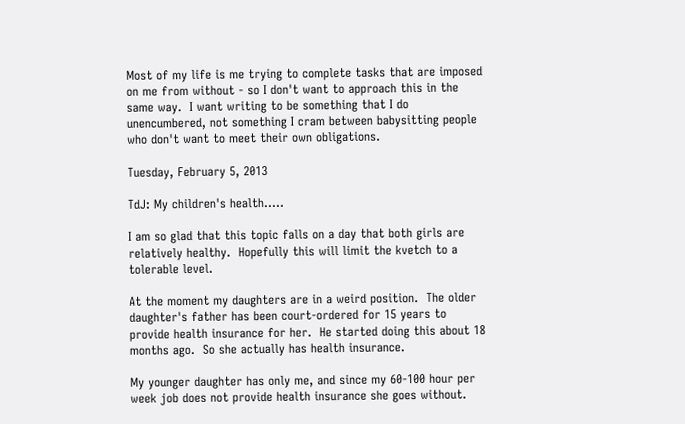Most of my life is me trying to complete tasks that are imposed on me from without - so I don't want to approach this in the same way.  I want writing to be something that I do unencumbered, not something I cram between babysitting people who don't want to meet their own obligations.

Tuesday, February 5, 2013

TdJ: My children's health.....

I am so glad that this topic falls on a day that both girls are relatively healthy.  Hopefully this will limit the kvetch to a tolerable level.

At the moment my daughters are in a weird position.  The older daughter's father has been court-ordered for 15 years to provide health insurance for her.  He started doing this about 18 months ago.  So she actually has health insurance.

My younger daughter has only me, and since my 60-100 hour per week job does not provide health insurance she goes without.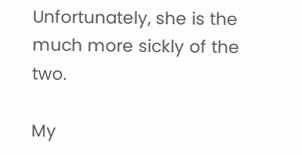Unfortunately, she is the much more sickly of the two.

My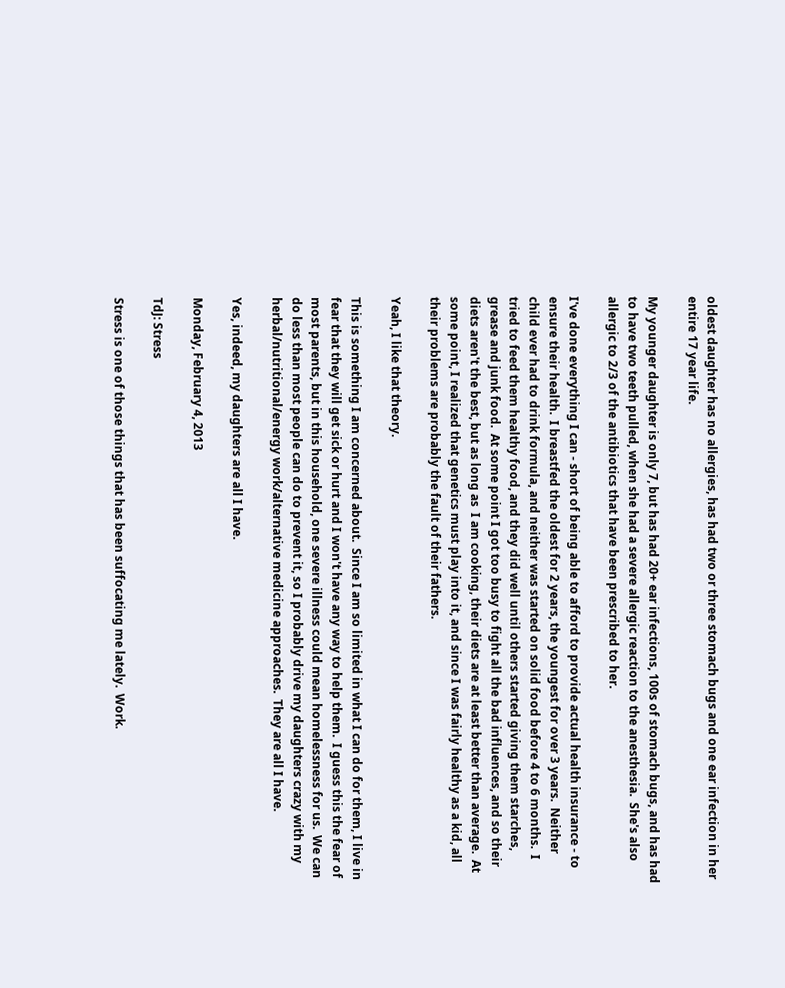oldest daughter has no allergies, has had two or three stomach bugs and one ear infection in her entire 17 year life.

My younger daughter is only 7, but has had 20+ ear infections, 100s of stomach bugs, and has had to have two teeth pulled, when she had a severe allergic reaction to the anesthesia.  She's also allergic to 2/3 of the antibiotics that have been prescribed to her.

I've done everything I can - short of being able to afford to provide actual health insurance - to ensure their health.  I breastfed the oldest for 2 years, the youngest for over 3 years.  Neither child ever had to drink formula, and neither was started on solid food before 4 to 6 months.  I tried to feed them healthy food, and they did well until others started giving them starches, grease and junk food.  At some point I got too busy to fight all the bad influences, and so their diets aren't the best, but as long as  I am cooking, their diets are at least better than average.  At some point, I realized that genetics must play into it, and since I was fairly healthy as a kid, all their problems are probably the fault of their fathers.

Yeah, I like that theory.

This is something I am concerned about.  Since I am so limited in what I can do for them, I live in fear that they will get sick or hurt and I won't have any way to help them.  I guess this the fear of most parents, but in this household, one severe illness could mean homelessness for us.  We can do less than most people can do to prevent it, so I probably drive my daughters crazy with my herbal/nutritional/energy work/alternative medicine approaches.  They are all I have.

Yes, indeed, my daughters are all I have.

Monday, February 4, 2013

TdJ: Stress

Stress is one of those things that has been suffocating me lately.  Work.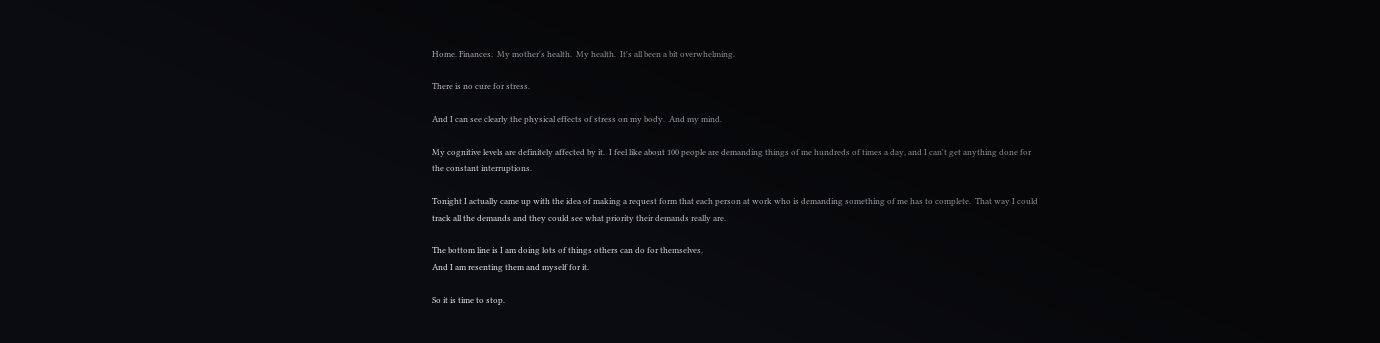Home. Finances.  My mother's health.  My health.  It's all been a bit overwhelming.

There is no cure for stress.

And I can see clearly the physical effects of stress on my body.  And my mind.

My cognitive levels are definitely affected by it.  I feel like about 100 people are demanding things of me hundreds of times a day, and I can't get anything done for the constant interruptions.

Tonight I actually came up with the idea of making a request form that each person at work who is demanding something of me has to complete.  That way I could track all the demands and they could see what priority their demands really are.

The bottom line is I am doing lots of things others can do for themselves.
And I am resenting them and myself for it.

So it is time to stop.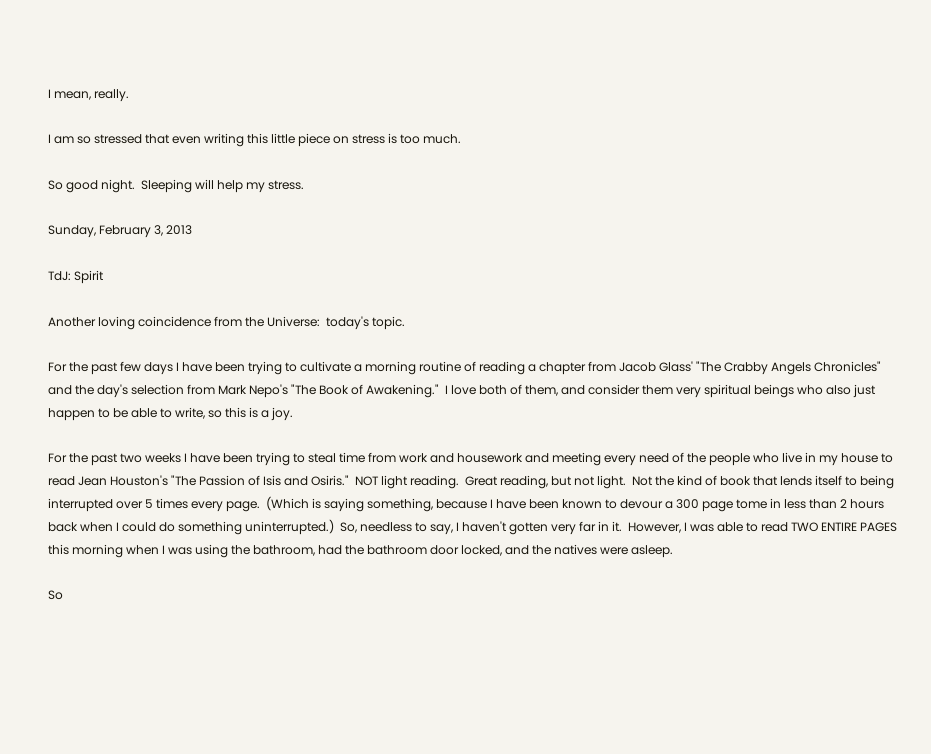I mean, really.

I am so stressed that even writing this little piece on stress is too much.

So good night.  Sleeping will help my stress.

Sunday, February 3, 2013

TdJ: Spirit

Another loving coincidence from the Universe:  today's topic.

For the past few days I have been trying to cultivate a morning routine of reading a chapter from Jacob Glass' "The Crabby Angels Chronicles" and the day's selection from Mark Nepo's "The Book of Awakening."  I love both of them, and consider them very spiritual beings who also just happen to be able to write, so this is a joy.

For the past two weeks I have been trying to steal time from work and housework and meeting every need of the people who live in my house to read Jean Houston's "The Passion of Isis and Osiris."  NOT light reading.  Great reading, but not light.  Not the kind of book that lends itself to being interrupted over 5 times every page.  (Which is saying something, because I have been known to devour a 300 page tome in less than 2 hours back when I could do something uninterrupted.)  So, needless to say, I haven't gotten very far in it.  However, I was able to read TWO ENTIRE PAGES this morning when I was using the bathroom, had the bathroom door locked, and the natives were asleep.

So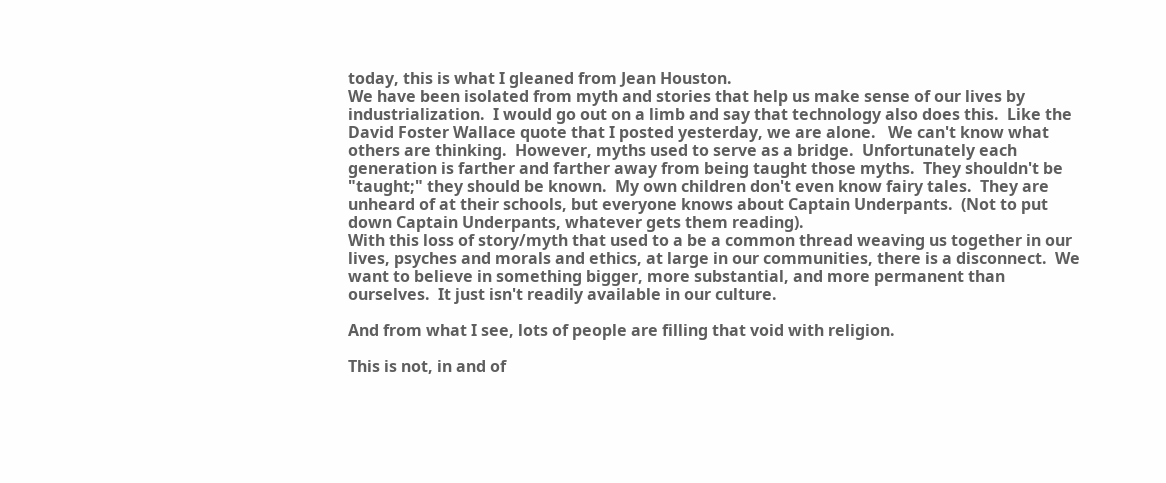today, this is what I gleaned from Jean Houston.
We have been isolated from myth and stories that help us make sense of our lives by industrialization.  I would go out on a limb and say that technology also does this.  Like the David Foster Wallace quote that I posted yesterday, we are alone.   We can't know what others are thinking.  However, myths used to serve as a bridge.  Unfortunately each generation is farther and farther away from being taught those myths.  They shouldn't be "taught;" they should be known.  My own children don't even know fairy tales.  They are unheard of at their schools, but everyone knows about Captain Underpants.  (Not to put down Captain Underpants, whatever gets them reading).
With this loss of story/myth that used to a be a common thread weaving us together in our lives, psyches and morals and ethics, at large in our communities, there is a disconnect.  We want to believe in something bigger, more substantial, and more permanent than ourselves.  It just isn't readily available in our culture.

And from what I see, lots of people are filling that void with religion.

This is not, in and of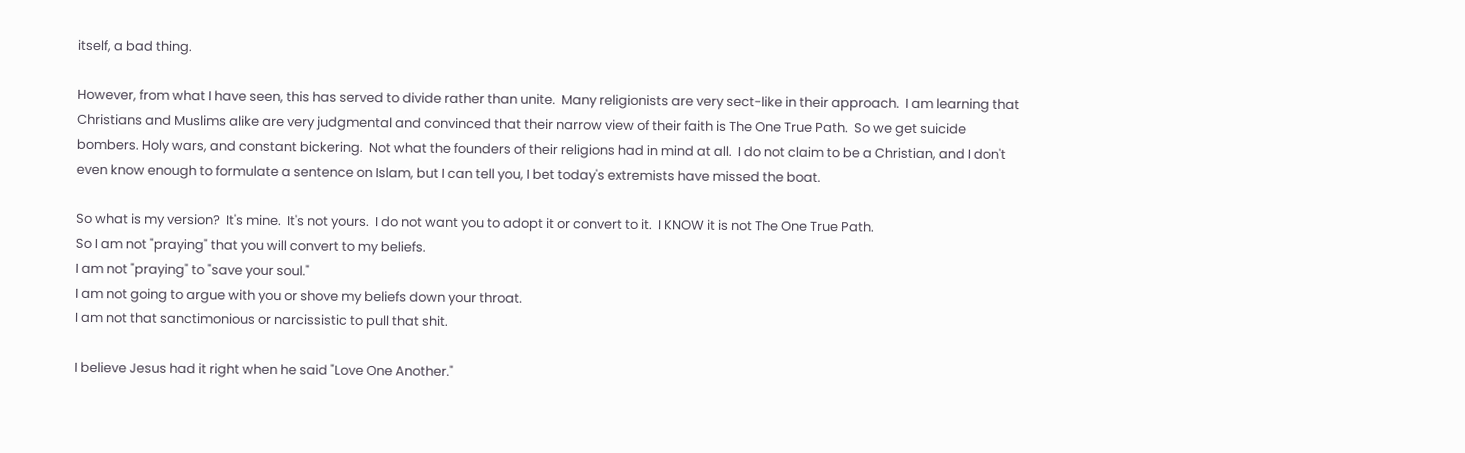itself, a bad thing.

However, from what I have seen, this has served to divide rather than unite.  Many religionists are very sect-like in their approach.  I am learning that Christians and Muslims alike are very judgmental and convinced that their narrow view of their faith is The One True Path.  So we get suicide bombers. Holy wars, and constant bickering.  Not what the founders of their religions had in mind at all.  I do not claim to be a Christian, and I don't even know enough to formulate a sentence on Islam, but I can tell you, I bet today's extremists have missed the boat.

So what is my version?  It's mine.  It's not yours.  I do not want you to adopt it or convert to it.  I KNOW it is not The One True Path.
So I am not "praying" that you will convert to my beliefs.
I am not "praying" to "save your soul."
I am not going to argue with you or shove my beliefs down your throat.
I am not that sanctimonious or narcissistic to pull that shit.

I believe Jesus had it right when he said "Love One Another."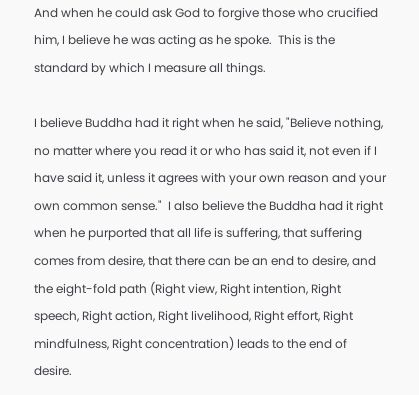And when he could ask God to forgive those who crucified him, I believe he was acting as he spoke.  This is the standard by which I measure all things.

I believe Buddha had it right when he said, "Believe nothing, no matter where you read it or who has said it, not even if I have said it, unless it agrees with your own reason and your own common sense."  I also believe the Buddha had it right when he purported that all life is suffering, that suffering comes from desire, that there can be an end to desire, and the eight-fold path (Right view, Right intention, Right speech, Right action, Right livelihood, Right effort, Right mindfulness, Right concentration) leads to the end of desire.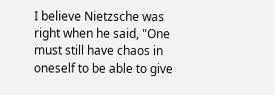I believe Nietzsche was right when he said, "One must still have chaos in oneself to be able to give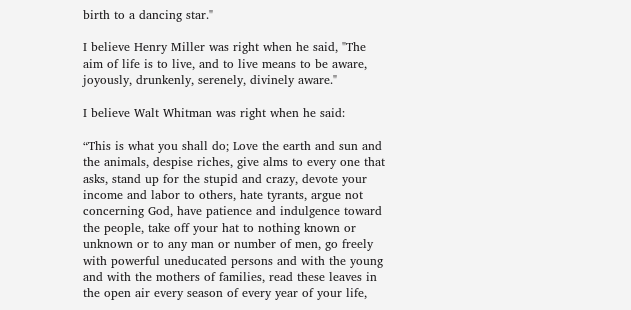birth to a dancing star."

I believe Henry Miller was right when he said, "The aim of life is to live, and to live means to be aware, joyously, drunkenly, serenely, divinely aware."

I believe Walt Whitman was right when he said:

“This is what you shall do; Love the earth and sun and the animals, despise riches, give alms to every one that asks, stand up for the stupid and crazy, devote your income and labor to others, hate tyrants, argue not concerning God, have patience and indulgence toward the people, take off your hat to nothing known or unknown or to any man or number of men, go freely with powerful uneducated persons and with the young and with the mothers of families, read these leaves in the open air every season of every year of your life,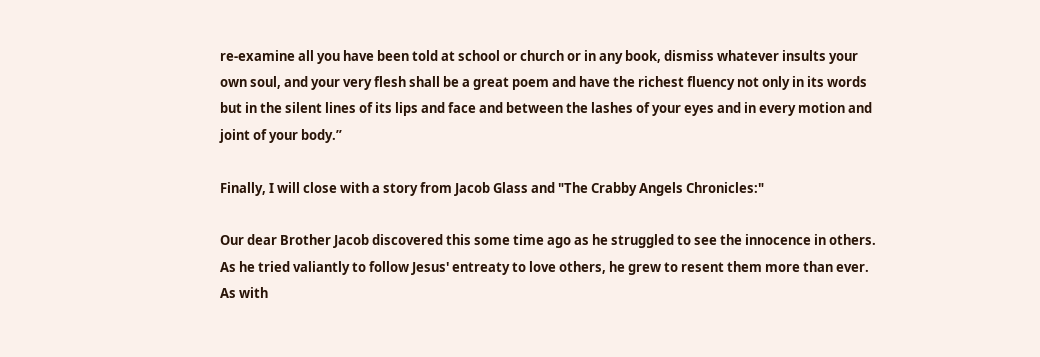re-examine all you have been told at school or church or in any book, dismiss whatever insults your own soul, and your very flesh shall be a great poem and have the richest fluency not only in its words but in the silent lines of its lips and face and between the lashes of your eyes and in every motion and joint of your body.”

Finally, I will close with a story from Jacob Glass and "The Crabby Angels Chronicles:"

Our dear Brother Jacob discovered this some time ago as he struggled to see the innocence in others.  As he tried valiantly to follow Jesus' entreaty to love others, he grew to resent them more than ever.  As with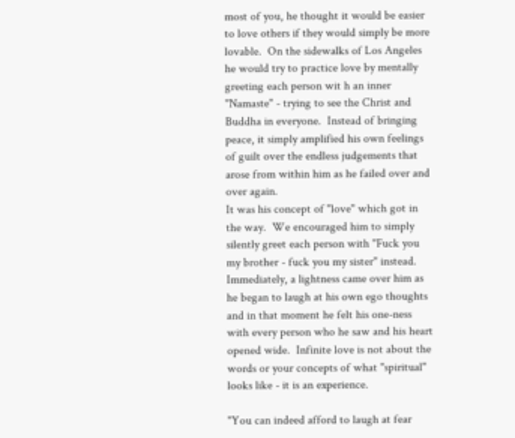most of you, he thought it would be easier to love others if they would simply be more lovable.  On the sidewalks of Los Angeles he would try to practice love by mentally greeting each person wit h an inner "Namaste" - trying to see the Christ and Buddha in everyone.  Instead of bringing peace, it simply amplified his own feelings of guilt over the endless judgements that arose from within him as he failed over and over again.
It was his concept of "love" which got in the way.  We encouraged him to simply silently greet each person with "Fuck you my brother - fuck you my sister" instead.  Immediately, a lightness came over him as he began to laugh at his own ego thoughts and in that moment he felt his one-ness with every person who he saw and his heart opened wide.  Infinite love is not about the words or your concepts of what "spiritual" looks like - it is an experience.

"You can indeed afford to laugh at fear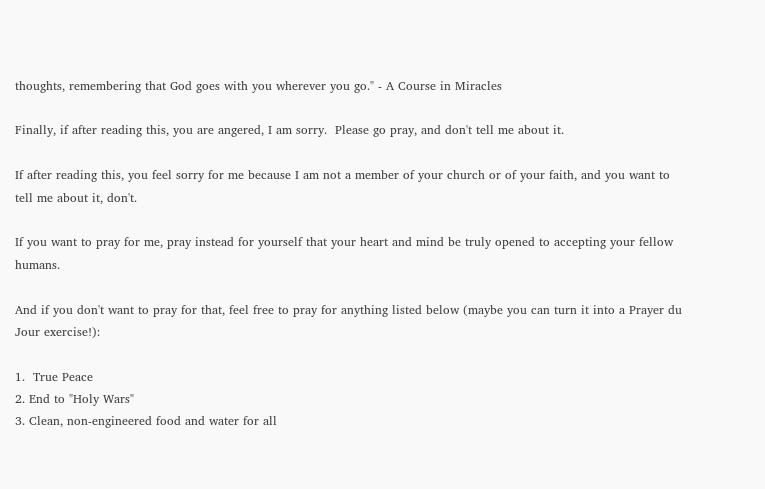thoughts, remembering that God goes with you wherever you go." - A Course in Miracles

Finally, if after reading this, you are angered, I am sorry.  Please go pray, and don't tell me about it.

If after reading this, you feel sorry for me because I am not a member of your church or of your faith, and you want to tell me about it, don't.

If you want to pray for me, pray instead for yourself that your heart and mind be truly opened to accepting your fellow humans.

And if you don't want to pray for that, feel free to pray for anything listed below (maybe you can turn it into a Prayer du Jour exercise!):

1.  True Peace
2. End to "Holy Wars"
3. Clean, non-engineered food and water for all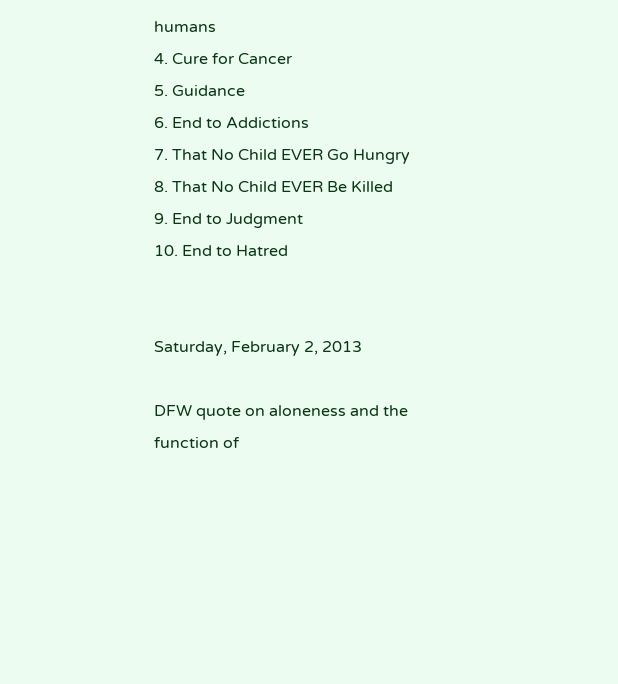humans
4. Cure for Cancer
5. Guidance
6. End to Addictions
7. That No Child EVER Go Hungry
8. That No Child EVER Be Killed
9. End to Judgment
10. End to Hatred


Saturday, February 2, 2013

DFW quote on aloneness and the function of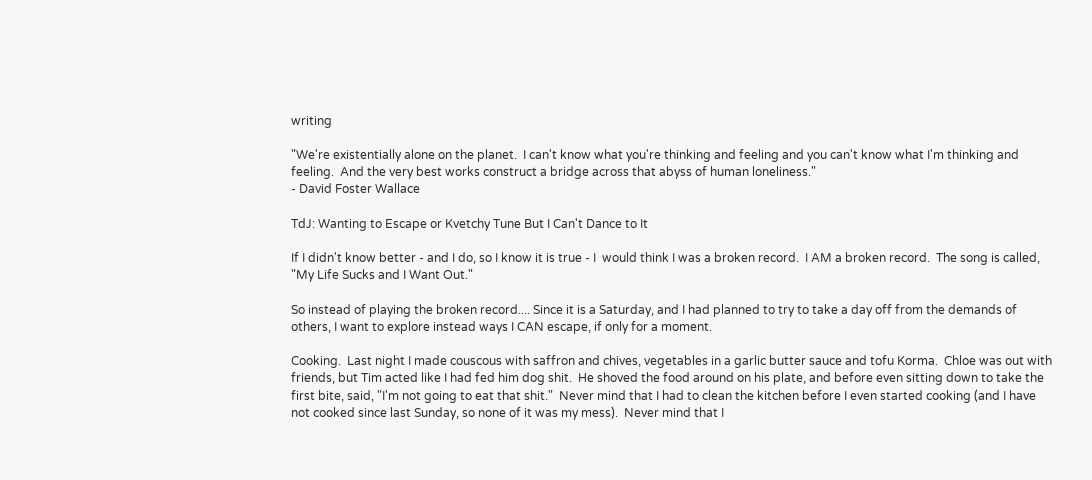writing

"We're existentially alone on the planet.  I can't know what you're thinking and feeling and you can't know what I'm thinking and feeling.  And the very best works construct a bridge across that abyss of human loneliness."
- David Foster Wallace

TdJ: Wanting to Escape or Kvetchy Tune But I Can't Dance to It

If I didn't know better - and I do, so I know it is true - I  would think I was a broken record.  I AM a broken record.  The song is called, "My Life Sucks and I Want Out."

So instead of playing the broken record.... Since it is a Saturday, and I had planned to try to take a day off from the demands of others, I want to explore instead ways I CAN escape, if only for a moment.

Cooking.  Last night I made couscous with saffron and chives, vegetables in a garlic butter sauce and tofu Korma.  Chloe was out with friends, but Tim acted like I had fed him dog shit.  He shoved the food around on his plate, and before even sitting down to take the first bite, said, "I'm not going to eat that shit."  Never mind that I had to clean the kitchen before I even started cooking (and I have not cooked since last Sunday, so none of it was my mess).  Never mind that I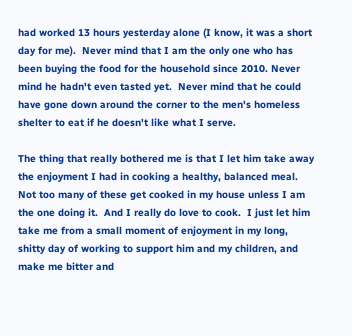had worked 13 hours yesterday alone (I know, it was a short day for me).  Never mind that I am the only one who has been buying the food for the household since 2010. Never mind he hadn't even tasted yet.  Never mind that he could have gone down around the corner to the men's homeless shelter to eat if he doesn't like what I serve.

The thing that really bothered me is that I let him take away the enjoyment I had in cooking a healthy, balanced meal.  Not too many of these get cooked in my house unless I am the one doing it.  And I really do love to cook.  I just let him take me from a small moment of enjoyment in my long, shitty day of working to support him and my children, and make me bitter and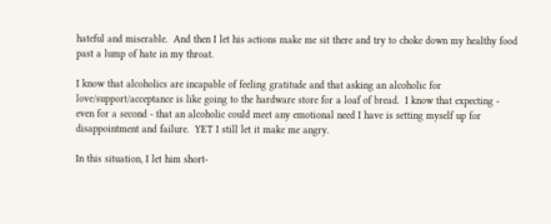hateful and miserable.  And then I let his actions make me sit there and try to choke down my healthy food past a lump of hate in my throat.

I know that alcoholics are incapable of feeling gratitude and that asking an alcoholic for love/support/acceptance is like going to the hardware store for a loaf of bread.  I know that expecting - even for a second - that an alcoholic could meet any emotional need I have is setting myself up for disappointment and failure.  YET I still let it make me angry.

In this situation, I let him short-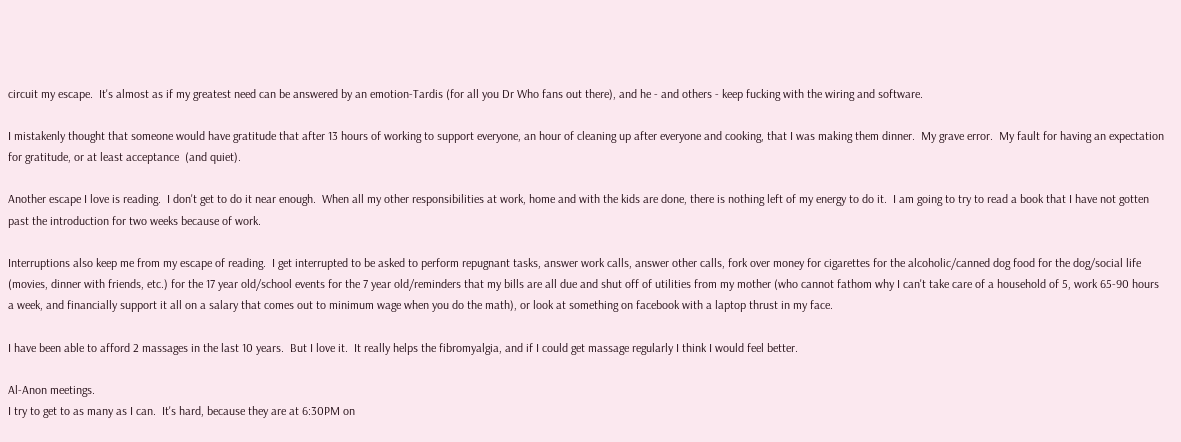circuit my escape.  It's almost as if my greatest need can be answered by an emotion-Tardis (for all you Dr Who fans out there), and he - and others - keep fucking with the wiring and software.

I mistakenly thought that someone would have gratitude that after 13 hours of working to support everyone, an hour of cleaning up after everyone and cooking, that I was making them dinner.  My grave error.  My fault for having an expectation for gratitude, or at least acceptance  (and quiet).

Another escape I love is reading.  I don't get to do it near enough.  When all my other responsibilities at work, home and with the kids are done, there is nothing left of my energy to do it.  I am going to try to read a book that I have not gotten past the introduction for two weeks because of work.

Interruptions also keep me from my escape of reading.  I get interrupted to be asked to perform repugnant tasks, answer work calls, answer other calls, fork over money for cigarettes for the alcoholic/canned dog food for the dog/social life (movies, dinner with friends, etc.) for the 17 year old/school events for the 7 year old/reminders that my bills are all due and shut off of utilities from my mother (who cannot fathom why I can't take care of a household of 5, work 65-90 hours a week, and financially support it all on a salary that comes out to minimum wage when you do the math), or look at something on facebook with a laptop thrust in my face.

I have been able to afford 2 massages in the last 10 years.  But I love it.  It really helps the fibromyalgia, and if I could get massage regularly I think I would feel better.

Al-Anon meetings.
I try to get to as many as I can.  It's hard, because they are at 6:30PM on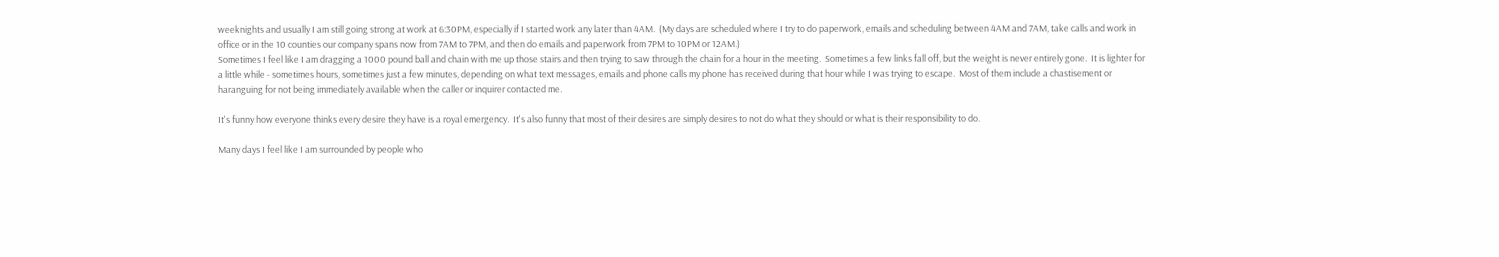weeknights and usually I am still going strong at work at 6:30PM, especially if I started work any later than 4AM.  (My days are scheduled where I try to do paperwork, emails and scheduling between 4AM and 7AM, take calls and work in office or in the 10 counties our company spans now from 7AM to 7PM, and then do emails and paperwork from 7PM to 10PM or 12AM.)
Sometimes I feel like I am dragging a 1000 pound ball and chain with me up those stairs and then trying to saw through the chain for a hour in the meeting.  Sometimes a few links fall off, but the weight is never entirely gone.  It is lighter for a little while - sometimes hours, sometimes just a few minutes, depending on what text messages, emails and phone calls my phone has received during that hour while I was trying to escape.  Most of them include a chastisement or haranguing for not being immediately available when the caller or inquirer contacted me.

It's funny how everyone thinks every desire they have is a royal emergency.  It's also funny that most of their desires are simply desires to not do what they should or what is their responsibility to do.

Many days I feel like I am surrounded by people who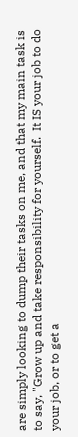are simply looking to dump their tasks on me, and that my main task is to say, "Grow up and take responsibility for yourself.  It IS your job to do your job, or to get a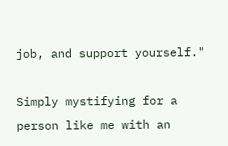job, and support yourself."

Simply mystifying for a person like me with an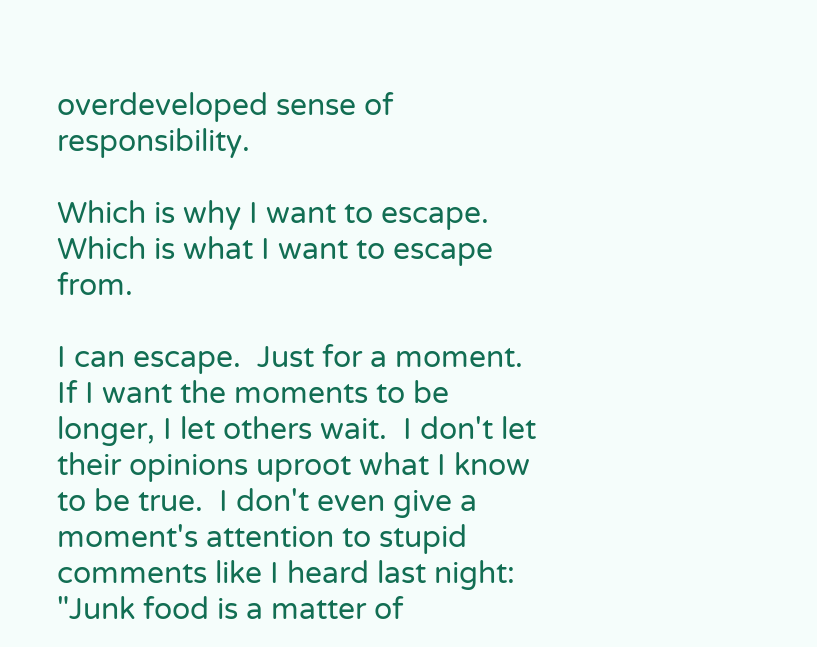overdeveloped sense of responsibility.

Which is why I want to escape.  Which is what I want to escape from.

I can escape.  Just for a moment.  If I want the moments to be longer, I let others wait.  I don't let their opinions uproot what I know to be true.  I don't even give a moment's attention to stupid comments like I heard last night: "Junk food is a matter of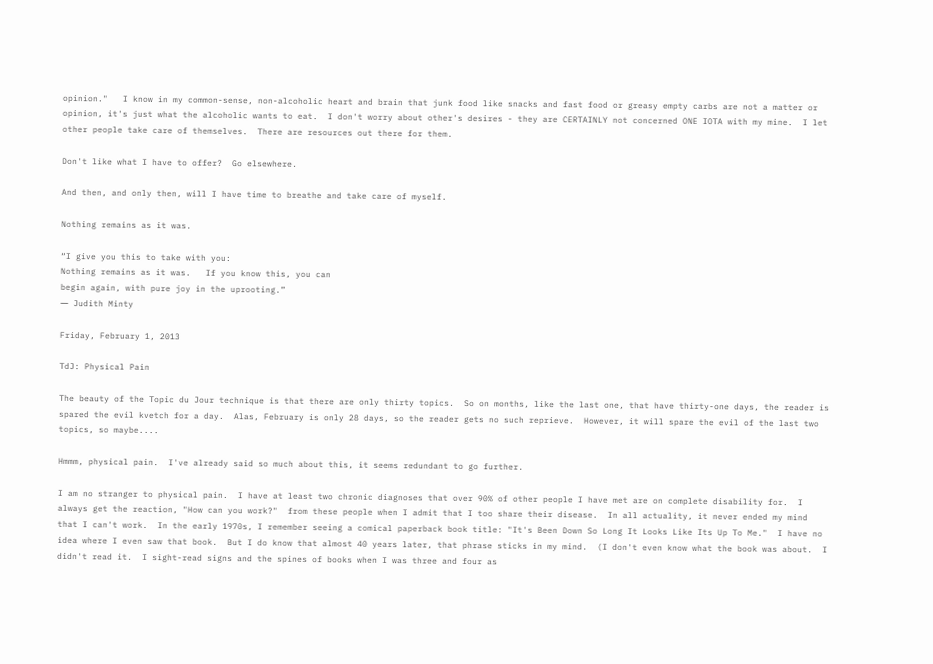opinion."   I know in my common-sense, non-alcoholic heart and brain that junk food like snacks and fast food or greasy empty carbs are not a matter or opinion, it's just what the alcoholic wants to eat.  I don't worry about other's desires - they are CERTAINLY not concerned ONE IOTA with my mine.  I let other people take care of themselves.  There are resources out there for them.

Don't like what I have to offer?  Go elsewhere.

And then, and only then, will I have time to breathe and take care of myself.

Nothing remains as it was.

“I give you this to take with you:
Nothing remains as it was.   If you know this, you can
begin again, with pure joy in the uprooting.”
― Judith Minty

Friday, February 1, 2013

TdJ: Physical Pain

The beauty of the Topic du Jour technique is that there are only thirty topics.  So on months, like the last one, that have thirty-one days, the reader is spared the evil kvetch for a day.  Alas, February is only 28 days, so the reader gets no such reprieve.  However, it will spare the evil of the last two topics, so maybe....

Hmmm, physical pain.  I've already said so much about this, it seems redundant to go further.

I am no stranger to physical pain.  I have at least two chronic diagnoses that over 90% of other people I have met are on complete disability for.  I always get the reaction, "How can you work?"  from these people when I admit that I too share their disease.  In all actuality, it never ended my mind that I can't work.  In the early 1970s, I remember seeing a comical paperback book title: "It's Been Down So Long It Looks Like Its Up To Me."  I have no idea where I even saw that book.  But I do know that almost 40 years later, that phrase sticks in my mind.  (I don't even know what the book was about.  I didn't read it.  I sight-read signs and the spines of books when I was three and four as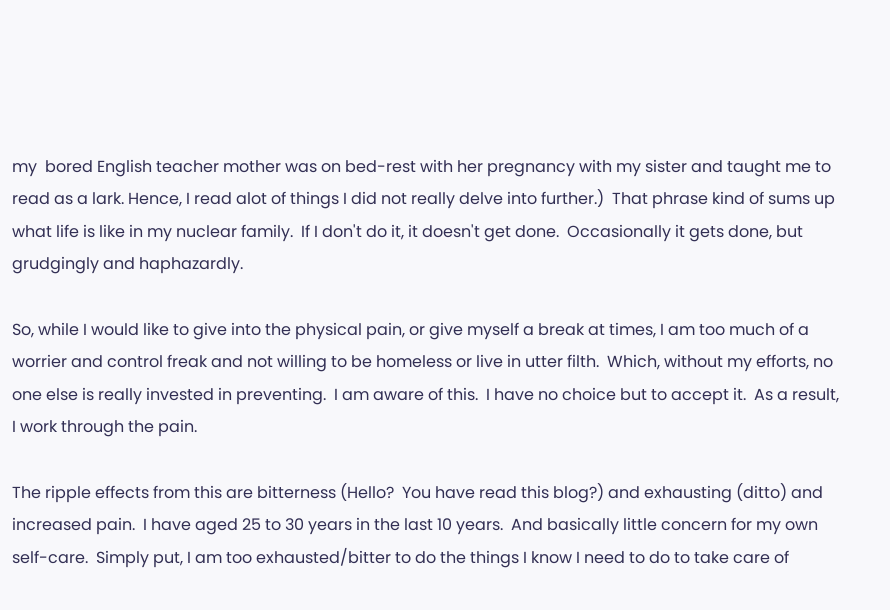my  bored English teacher mother was on bed-rest with her pregnancy with my sister and taught me to read as a lark. Hence, I read alot of things I did not really delve into further.)  That phrase kind of sums up what life is like in my nuclear family.  If I don't do it, it doesn't get done.  Occasionally it gets done, but grudgingly and haphazardly.

So, while I would like to give into the physical pain, or give myself a break at times, I am too much of a worrier and control freak and not willing to be homeless or live in utter filth.  Which, without my efforts, no one else is really invested in preventing.  I am aware of this.  I have no choice but to accept it.  As a result, I work through the pain.

The ripple effects from this are bitterness (Hello?  You have read this blog?) and exhausting (ditto) and increased pain.  I have aged 25 to 30 years in the last 10 years.  And basically little concern for my own self-care.  Simply put, I am too exhausted/bitter to do the things I know I need to do to take care of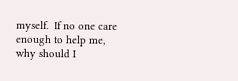myself.  If no one care enough to help me, why should I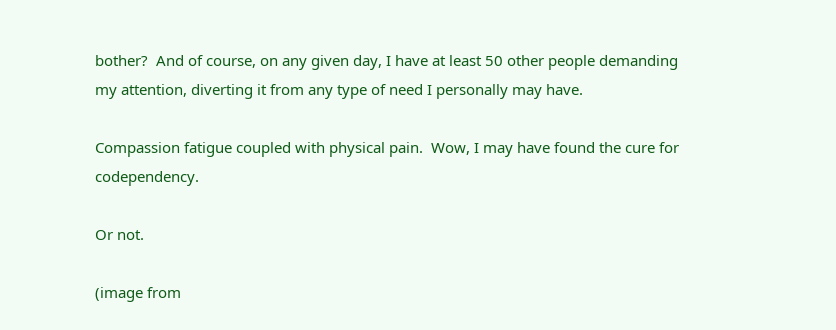bother?  And of course, on any given day, I have at least 50 other people demanding my attention, diverting it from any type of need I personally may have.

Compassion fatigue coupled with physical pain.  Wow, I may have found the cure for codependency.

Or not.

(image from